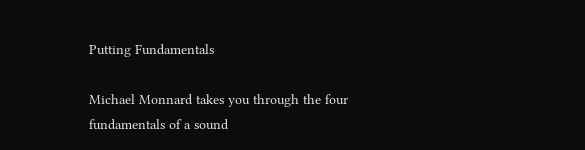Putting Fundamentals

Michael Monnard takes you through the four fundamentals of a sound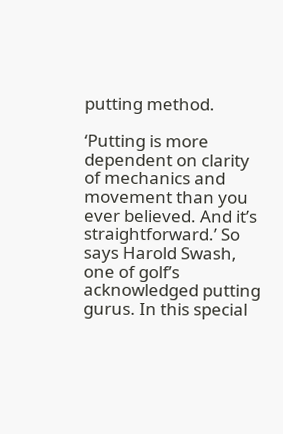putting method.

‘Putting is more dependent on clarity of mechanics and movement than you ever believed. And it’s straightforward.’ So says Harold Swash, one of golf’s acknowledged putting gurus. In this special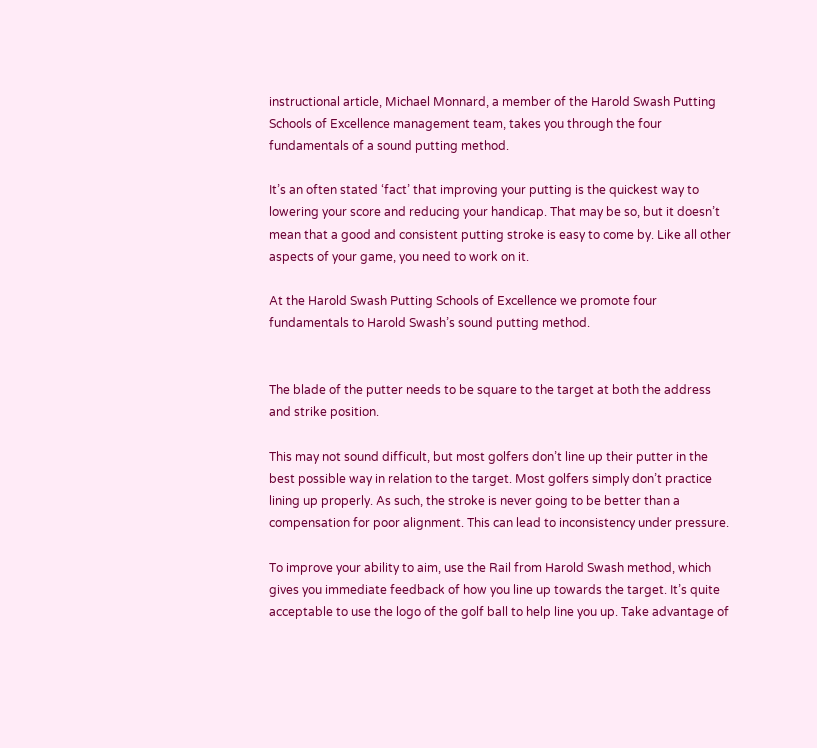instructional article, Michael Monnard, a member of the Harold Swash Putting Schools of Excellence management team, takes you through the four fundamentals of a sound putting method.

It’s an often stated ‘fact’ that improving your putting is the quickest way to lowering your score and reducing your handicap. That may be so, but it doesn’t mean that a good and consistent putting stroke is easy to come by. Like all other aspects of your game, you need to work on it.

At the Harold Swash Putting Schools of Excellence we promote four fundamentals to Harold Swash’s sound putting method.


The blade of the putter needs to be square to the target at both the address and strike position.

This may not sound difficult, but most golfers don’t line up their putter in the best possible way in relation to the target. Most golfers simply don’t practice lining up properly. As such, the stroke is never going to be better than a compensation for poor alignment. This can lead to inconsistency under pressure.

To improve your ability to aim, use the Rail from Harold Swash method, which gives you immediate feedback of how you line up towards the target. It’s quite acceptable to use the logo of the golf ball to help line you up. Take advantage of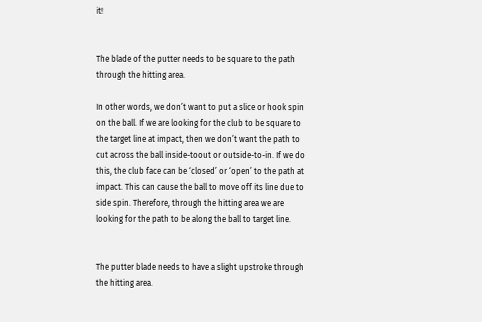it!


The blade of the putter needs to be square to the path through the hitting area.

In other words, we don’t want to put a slice or hook spin on the ball. If we are looking for the club to be square to the target line at impact, then we don’t want the path to cut across the ball inside-toout or outside-to-in. If we do this, the club face can be ‘closed’ or ‘open’ to the path at impact. This can cause the ball to move off its line due to side spin. Therefore, through the hitting area we are looking for the path to be along the ball to target line.


The putter blade needs to have a slight upstroke through the hitting area.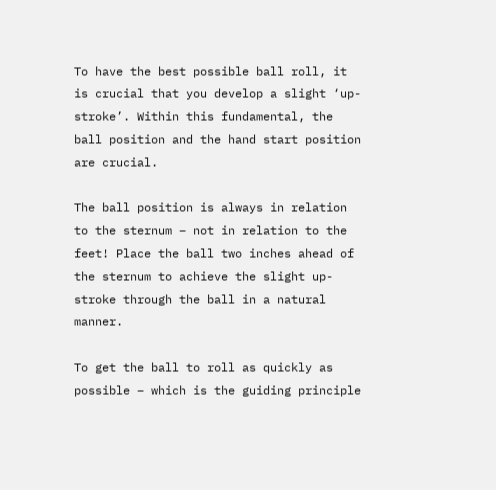To have the best possible ball roll, it is crucial that you develop a slight ‘up-stroke’. Within this fundamental, the ball position and the hand start position are crucial.

The ball position is always in relation to the sternum – not in relation to the feet! Place the ball two inches ahead of the sternum to achieve the slight up-stroke through the ball in a natural manner.

To get the ball to roll as quickly as possible – which is the guiding principle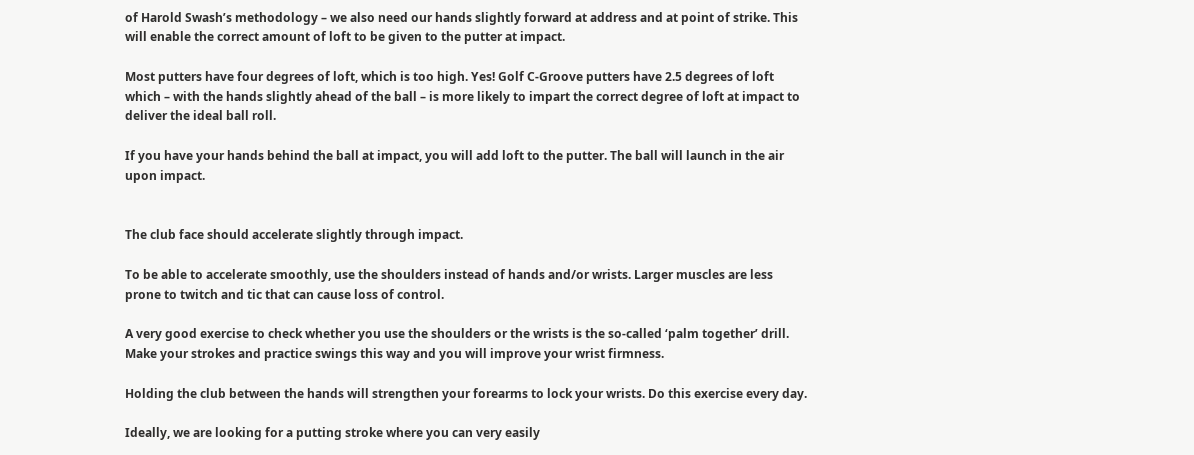of Harold Swash’s methodology – we also need our hands slightly forward at address and at point of strike. This will enable the correct amount of loft to be given to the putter at impact.

Most putters have four degrees of loft, which is too high. Yes! Golf C-Groove putters have 2.5 degrees of loft which – with the hands slightly ahead of the ball – is more likely to impart the correct degree of loft at impact to deliver the ideal ball roll.

If you have your hands behind the ball at impact, you will add loft to the putter. The ball will launch in the air upon impact.


The club face should accelerate slightly through impact.

To be able to accelerate smoothly, use the shoulders instead of hands and/or wrists. Larger muscles are less prone to twitch and tic that can cause loss of control.

A very good exercise to check whether you use the shoulders or the wrists is the so-called ‘palm together’ drill. Make your strokes and practice swings this way and you will improve your wrist firmness.

Holding the club between the hands will strengthen your forearms to lock your wrists. Do this exercise every day.

Ideally, we are looking for a putting stroke where you can very easily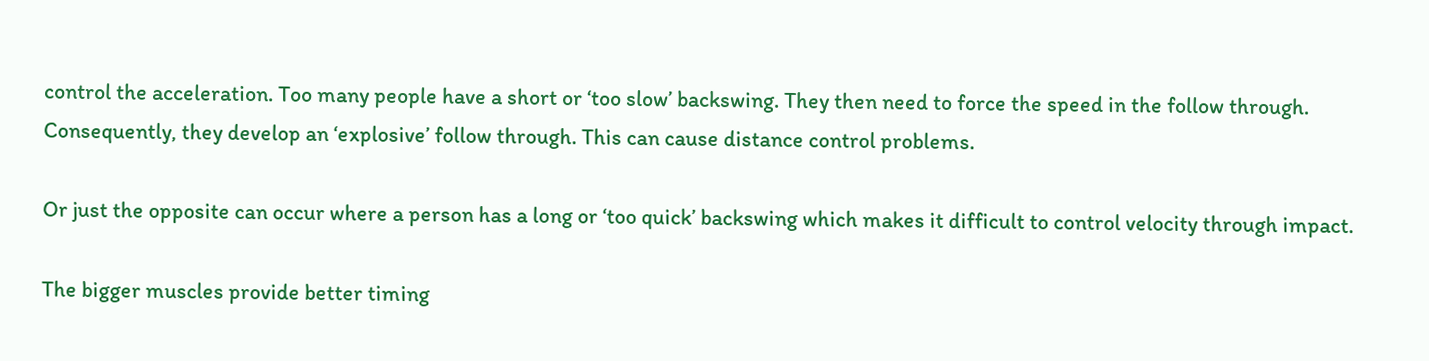control the acceleration. Too many people have a short or ‘too slow’ backswing. They then need to force the speed in the follow through. Consequently, they develop an ‘explosive’ follow through. This can cause distance control problems.

Or just the opposite can occur where a person has a long or ‘too quick’ backswing which makes it difficult to control velocity through impact.

The bigger muscles provide better timing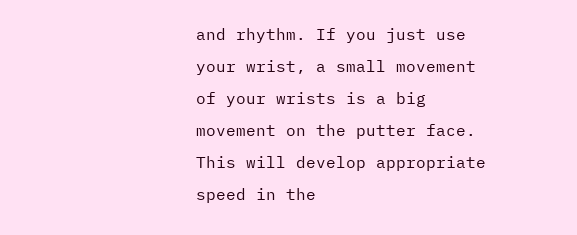and rhythm. If you just use your wrist, a small movement of your wrists is a big movement on the putter face. This will develop appropriate speed in the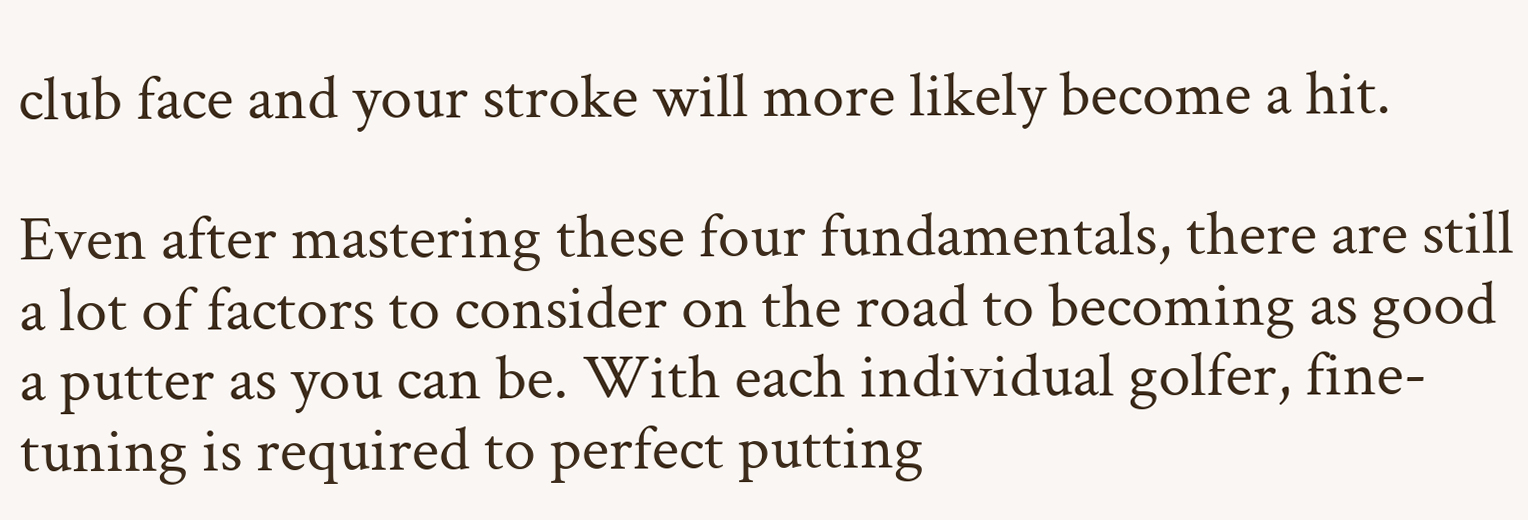club face and your stroke will more likely become a hit.

Even after mastering these four fundamentals, there are still a lot of factors to consider on the road to becoming as good a putter as you can be. With each individual golfer, fine-tuning is required to perfect putting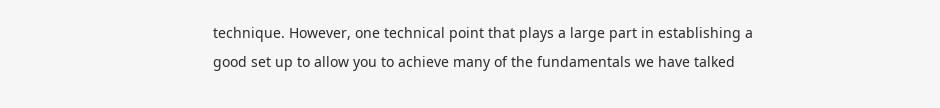technique. However, one technical point that plays a large part in establishing a good set up to allow you to achieve many of the fundamentals we have talked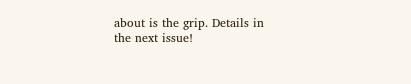about is the grip. Details in the next issue!